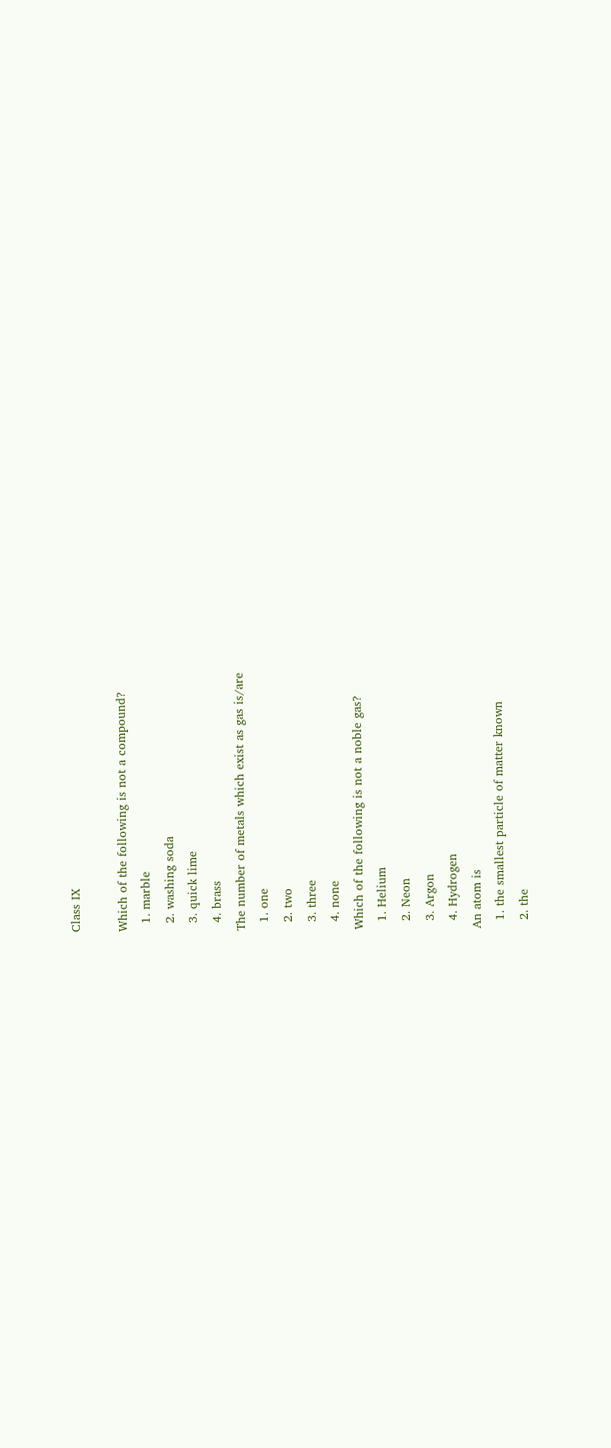Class IX

Which of the following is not a compound?
  1. marble
  2. washing soda
  3. quick lime
  4. brass
The number of metals which exist as gas is/are
  1. one
  2. two
  3. three
  4. none
Which of the following is not a noble gas?
  1. Helium
  2. Neon
  3. Argon
  4. Hydrogen
An atom is
  1. the smallest particle of matter known
  2. the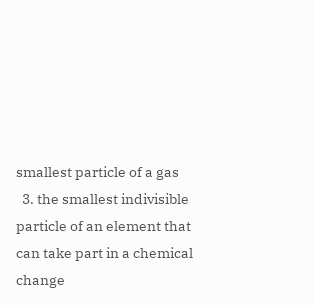smallest particle of a gas
  3. the smallest indivisible particle of an element that can take part in a chemical change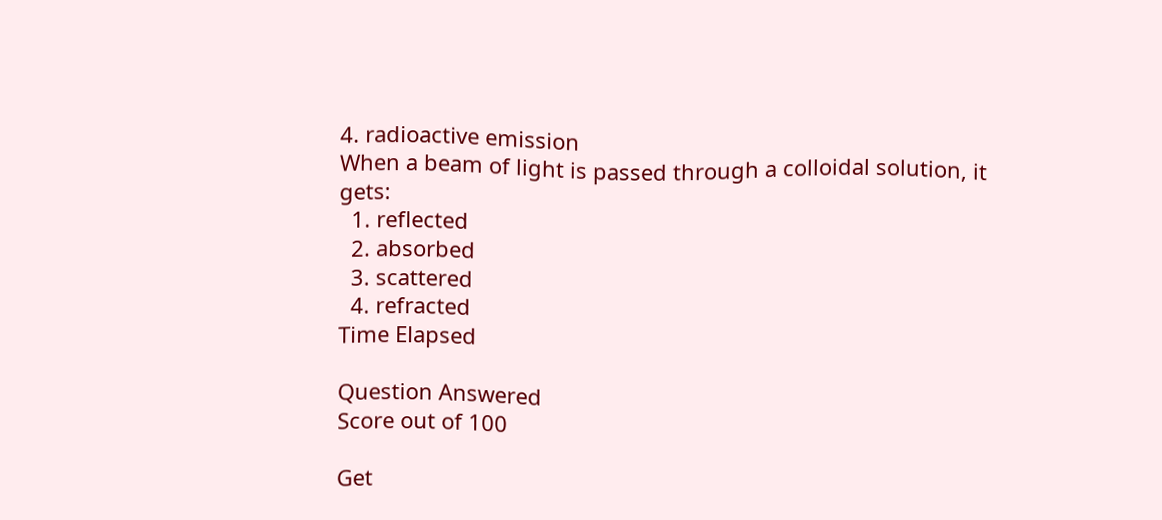4. radioactive emission
When a beam of light is passed through a colloidal solution, it gets:
  1. reflected
  2. absorbed
  3. scattered
  4. refracted
Time Elapsed

Question Answered
Score out of 100

Get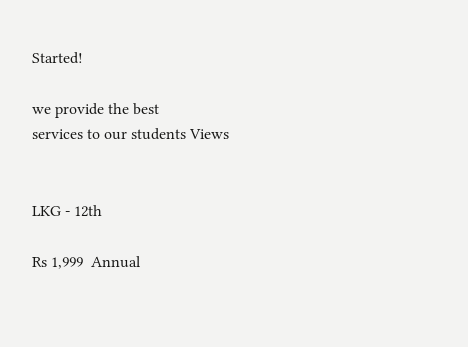Started!

we provide the best
services to our students Views


LKG - 12th

Rs 1,999  Annual